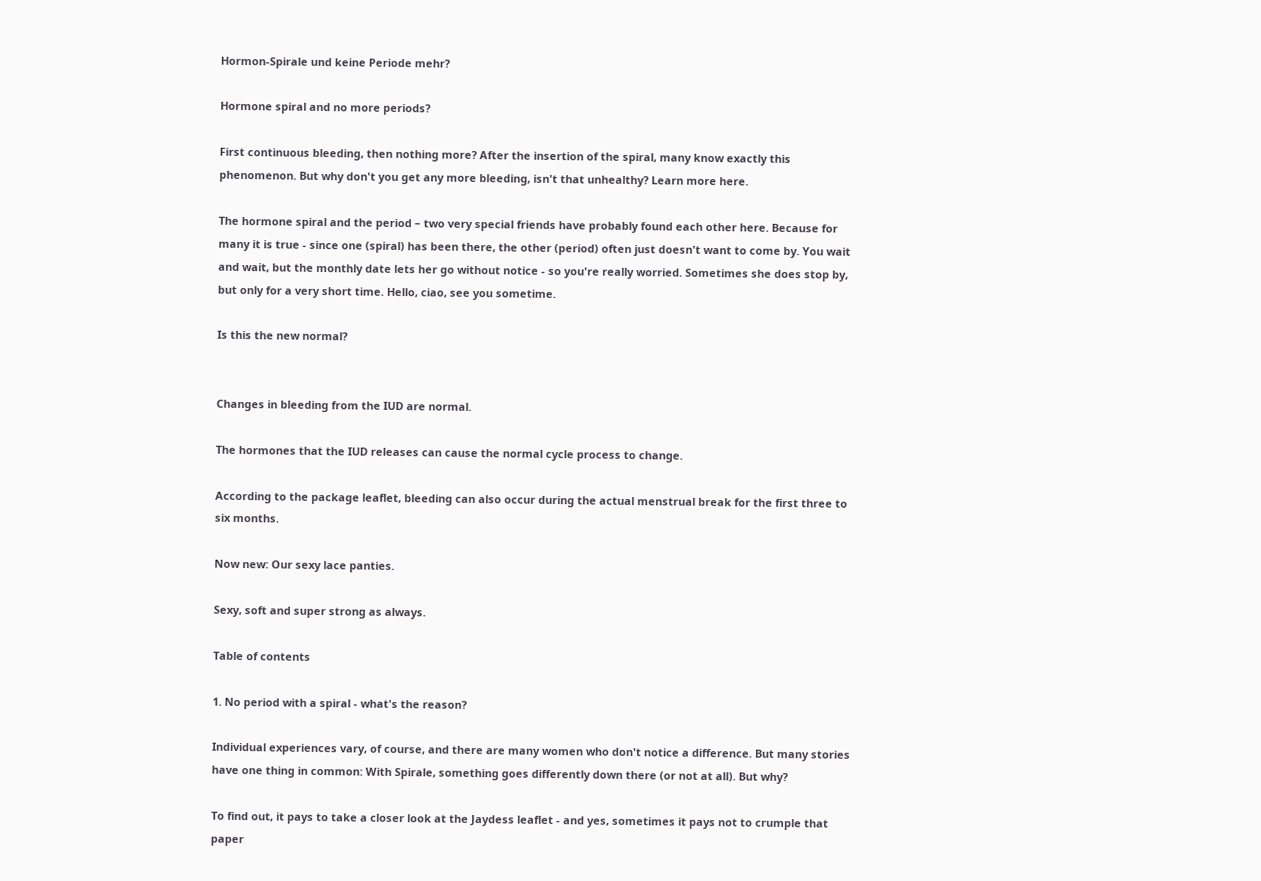Hormon-Spirale und keine Periode mehr?

Hormone spiral and no more periods?

First continuous bleeding, then nothing more? After the insertion of the spiral, many know exactly this phenomenon. But why don't you get any more bleeding, isn't that unhealthy? Learn more here.

The hormone spiral and the period – two very special friends have probably found each other here. Because for many it is true - since one (spiral) has been there, the other (period) often just doesn't want to come by. You wait and wait, but the monthly date lets her go without notice - so you're really worried. Sometimes she does stop by, but only for a very short time. Hello, ciao, see you sometime.

Is this the new normal?


Changes in bleeding from the IUD are normal.

The hormones that the IUD releases can cause the normal cycle process to change.

According to the package leaflet, bleeding can also occur during the actual menstrual break for the first three to six months.

Now new: Our sexy lace panties.

Sexy, soft and super strong as always.

Table of contents

1. No period with a spiral - what's the reason?

Individual experiences vary, of course, and there are many women who don't notice a difference. But many stories have one thing in common: With Spirale, something goes differently down there (or not at all). But why?

To find out, it pays to take a closer look at the Jaydess leaflet - and yes, sometimes it pays not to crumple that paper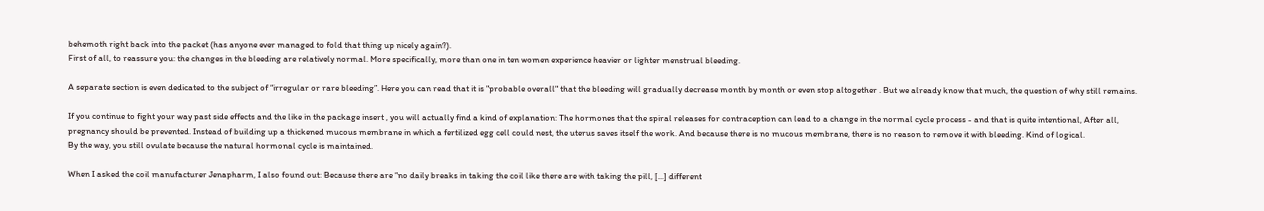behemoth right back into the packet (has anyone ever managed to fold that thing up nicely again?).
First of all, to reassure you: the changes in the bleeding are relatively normal. More specifically, more than one in ten women experience heavier or lighter menstrual bleeding.

A separate section is even dedicated to the subject of “irregular or rare bleeding”. Here you can read that it is "probable overall" that the bleeding will gradually decrease month by month or even stop altogether . But we already know that much, the question of why still remains.

If you continue to fight your way past side effects and the like in the package insert , you will actually find a kind of explanation: The hormones that the spiral releases for contraception can lead to a change in the normal cycle process - and that is quite intentional, After all, pregnancy should be prevented. Instead of building up a thickened mucous membrane in which a fertilized egg cell could nest, the uterus saves itself the work. And because there is no mucous membrane, there is no reason to remove it with bleeding. Kind of logical.
By the way, you still ovulate because the natural hormonal cycle is maintained.

When I asked the coil manufacturer Jenapharm, I also found out: Because there are “no daily breaks in taking the coil like there are with taking the pill, [...] different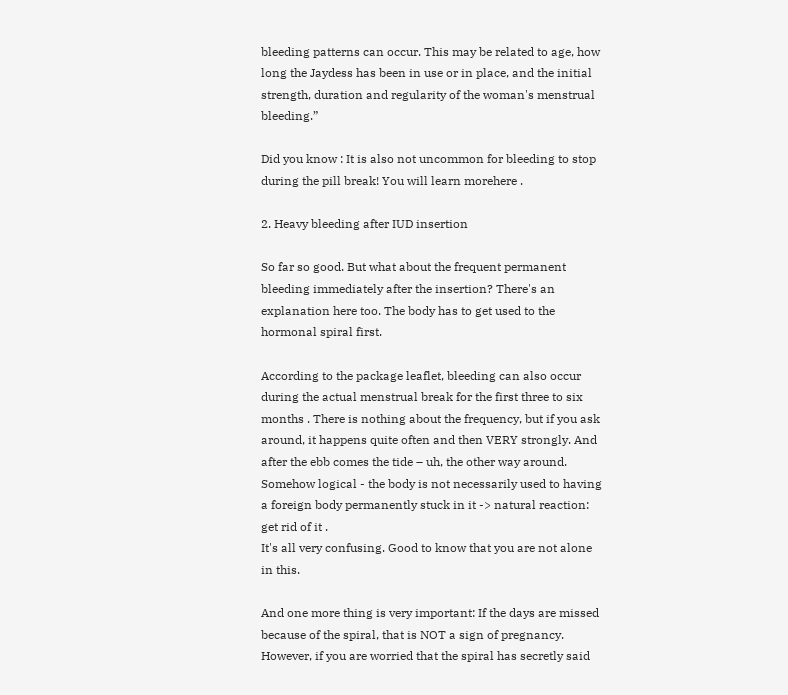bleeding patterns can occur. This may be related to age, how long the Jaydess has been in use or in place, and the initial strength, duration and regularity of the woman's menstrual bleeding.”

Did you know : It is also not uncommon for bleeding to stop during the pill break! You will learn morehere .

2. Heavy bleeding after IUD insertion

So far so good. But what about the frequent permanent bleeding immediately after the insertion? There's an explanation here too. The body has to get used to the hormonal spiral first.

According to the package leaflet, bleeding can also occur during the actual menstrual break for the first three to six months . There is nothing about the frequency, but if you ask around, it happens quite often and then VERY strongly. And after the ebb comes the tide – uh, the other way around. Somehow logical - the body is not necessarily used to having a foreign body permanently stuck in it -> natural reaction: get rid of it .
It's all very confusing. Good to know that you are not alone in this.

And one more thing is very important: If the days are missed because of the spiral, that is NOT a sign of pregnancy. However, if you are worried that the spiral has secretly said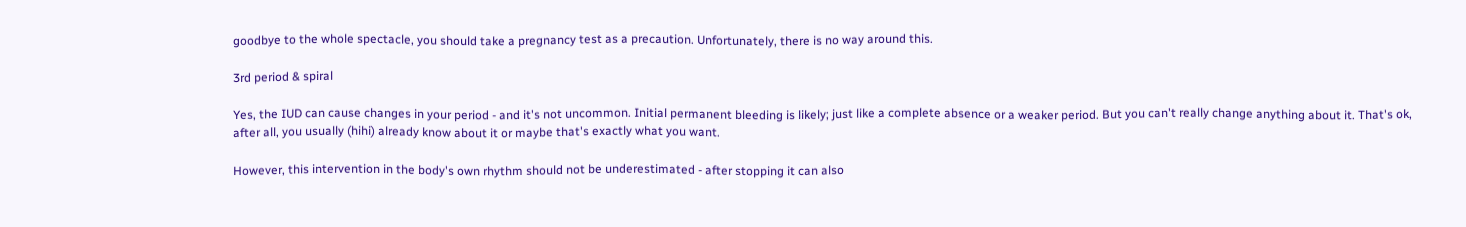goodbye to the whole spectacle, you should take a pregnancy test as a precaution. Unfortunately, there is no way around this.

3rd period & spiral

Yes, the IUD can cause changes in your period - and it's not uncommon. Initial permanent bleeding is likely; just like a complete absence or a weaker period. But you can't really change anything about it. That's ok, after all, you usually (hihi) already know about it or maybe that's exactly what you want.

However, this intervention in the body's own rhythm should not be underestimated - after stopping it can also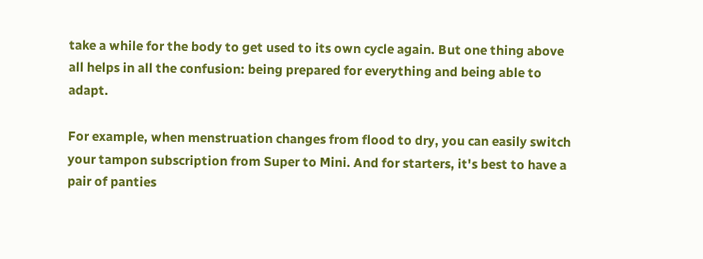take a while for the body to get used to its own cycle again. But one thing above all helps in all the confusion: being prepared for everything and being able to adapt.

For example, when menstruation changes from flood to dry, you can easily switch your tampon subscription from Super to Mini. And for starters, it's best to have a pair of panties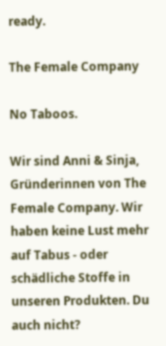ready.

The Female Company

No Taboos.

Wir sind Anni & Sinja, Gründerinnen von The Female Company. Wir haben keine Lust mehr auf Tabus - oder schädliche Stoffe in unseren Produkten. Du auch nicht?